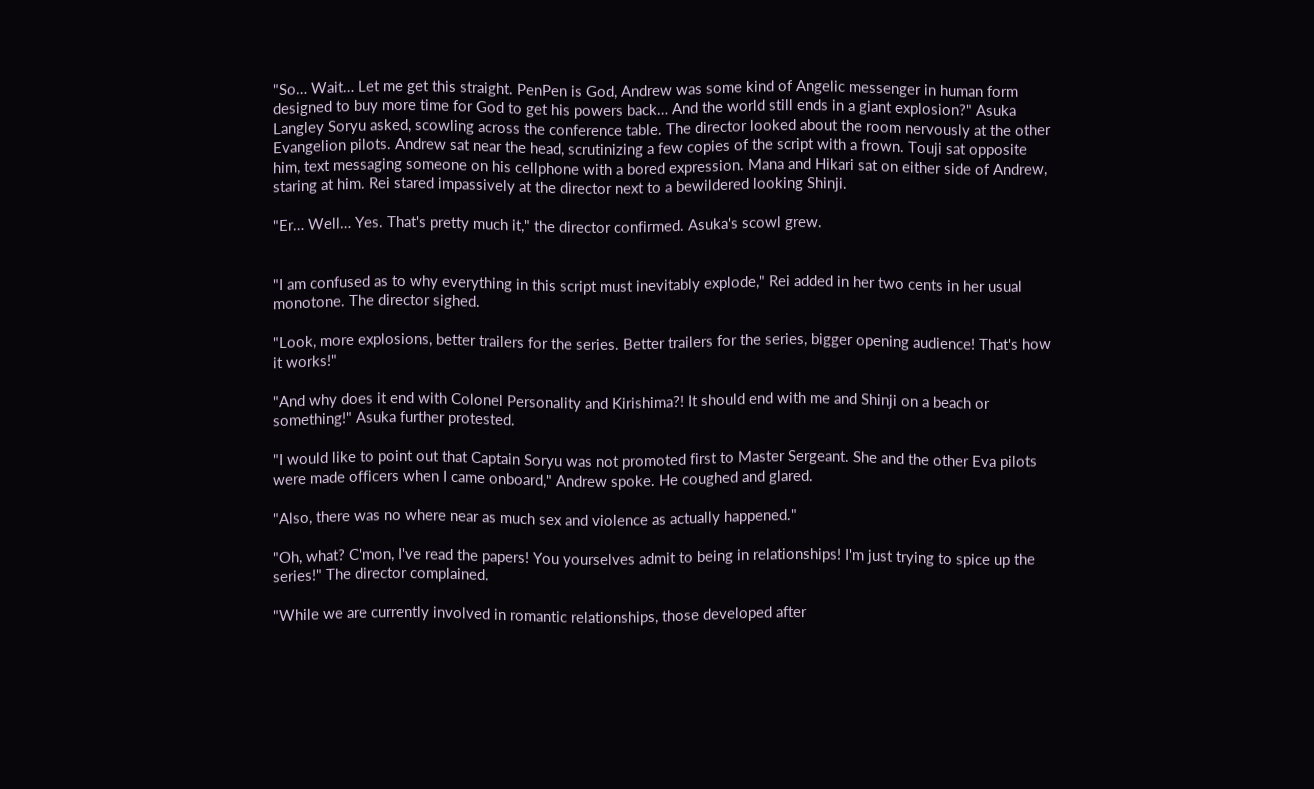"So… Wait… Let me get this straight. PenPen is God, Andrew was some kind of Angelic messenger in human form designed to buy more time for God to get his powers back… And the world still ends in a giant explosion?" Asuka Langley Soryu asked, scowling across the conference table. The director looked about the room nervously at the other Evangelion pilots. Andrew sat near the head, scrutinizing a few copies of the script with a frown. Touji sat opposite him, text messaging someone on his cellphone with a bored expression. Mana and Hikari sat on either side of Andrew, staring at him. Rei stared impassively at the director next to a bewildered looking Shinji.

"Er… Well… Yes. That's pretty much it," the director confirmed. Asuka's scowl grew.


"I am confused as to why everything in this script must inevitably explode," Rei added in her two cents in her usual monotone. The director sighed.

"Look, more explosions, better trailers for the series. Better trailers for the series, bigger opening audience! That's how it works!"

"And why does it end with Colonel Personality and Kirishima?! It should end with me and Shinji on a beach or something!" Asuka further protested.

"I would like to point out that Captain Soryu was not promoted first to Master Sergeant. She and the other Eva pilots were made officers when I came onboard," Andrew spoke. He coughed and glared.

"Also, there was no where near as much sex and violence as actually happened."

"Oh, what? C'mon, I've read the papers! You yourselves admit to being in relationships! I'm just trying to spice up the series!" The director complained.

"While we are currently involved in romantic relationships, those developed after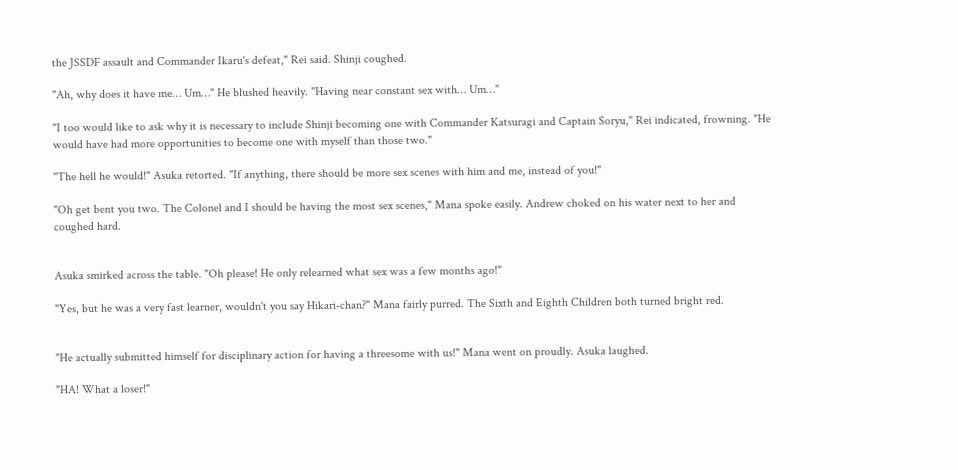the JSSDF assault and Commander Ikaru's defeat," Rei said. Shinji coughed.

"Ah, why does it have me… Um…" He blushed heavily. "Having near constant sex with… Um…"

"I too would like to ask why it is necessary to include Shinji becoming one with Commander Katsuragi and Captain Soryu," Rei indicated, frowning. "He would have had more opportunities to become one with myself than those two."

"The hell he would!" Asuka retorted. "If anything, there should be more sex scenes with him and me, instead of you!"

"Oh get bent you two. The Colonel and I should be having the most sex scenes," Mana spoke easily. Andrew choked on his water next to her and coughed hard.


Asuka smirked across the table. "Oh please! He only relearned what sex was a few months ago!"

"Yes, but he was a very fast learner, wouldn't you say Hikari-chan?" Mana fairly purred. The Sixth and Eighth Children both turned bright red.


"He actually submitted himself for disciplinary action for having a threesome with us!" Mana went on proudly. Asuka laughed.

"HA! What a loser!"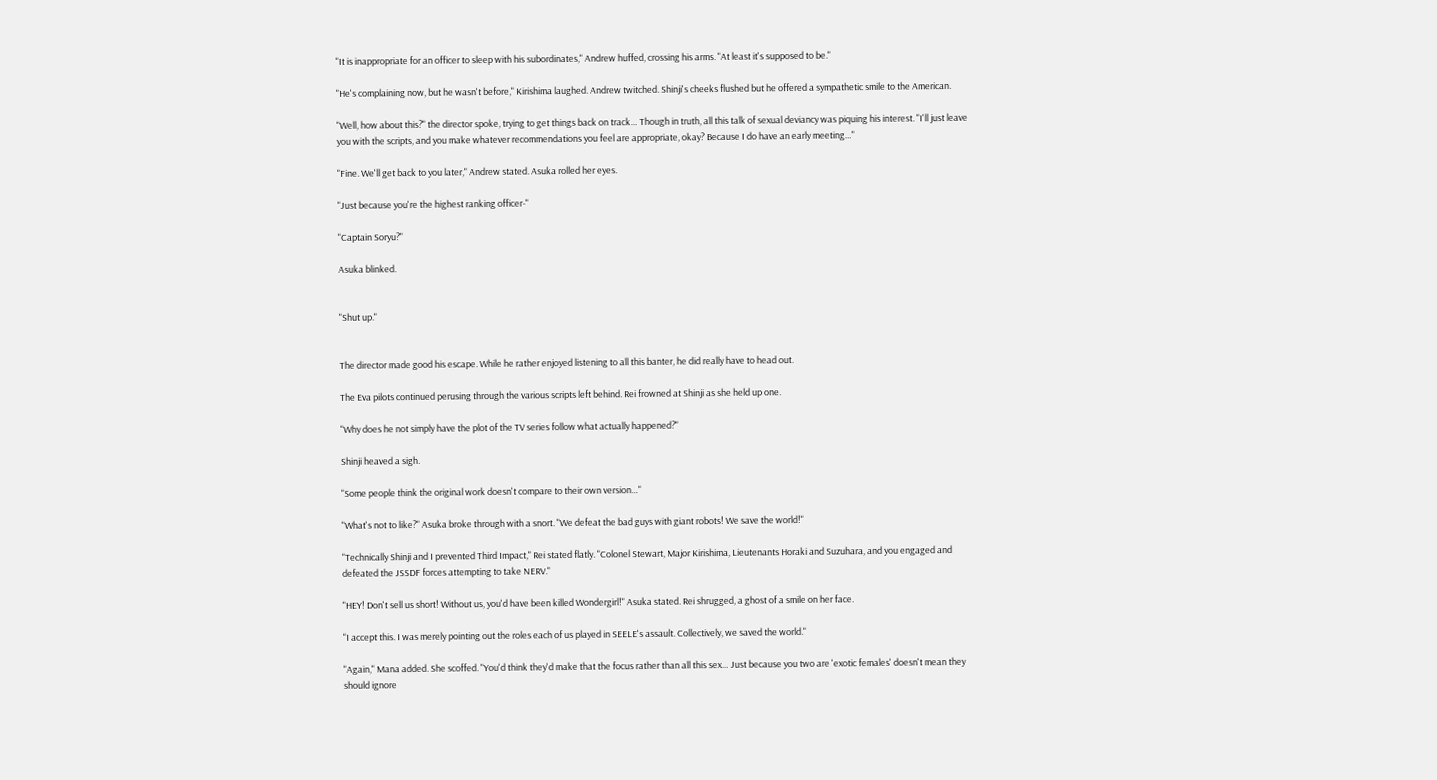"It is inappropriate for an officer to sleep with his subordinates," Andrew huffed, crossing his arms. "At least it's supposed to be."

"He's complaining now, but he wasn't before," Kirishima laughed. Andrew twitched. Shinji's cheeks flushed but he offered a sympathetic smile to the American.

"Well, how about this?" the director spoke, trying to get things back on track… Though in truth, all this talk of sexual deviancy was piquing his interest. "I'll just leave you with the scripts, and you make whatever recommendations you feel are appropriate, okay? Because I do have an early meeting…"

"Fine. We'll get back to you later," Andrew stated. Asuka rolled her eyes.

"Just because you're the highest ranking officer-"

"Captain Soryu?"

Asuka blinked.


"Shut up."


The director made good his escape. While he rather enjoyed listening to all this banter, he did really have to head out.

The Eva pilots continued perusing through the various scripts left behind. Rei frowned at Shinji as she held up one.

"Why does he not simply have the plot of the TV series follow what actually happened?"

Shinji heaved a sigh.

"Some people think the original work doesn't compare to their own version…"

"What's not to like?" Asuka broke through with a snort. "We defeat the bad guys with giant robots! We save the world!"

"Technically Shinji and I prevented Third Impact," Rei stated flatly. "Colonel Stewart, Major Kirishima, Lieutenants Horaki and Suzuhara, and you engaged and defeated the JSSDF forces attempting to take NERV."

"HEY! Don't sell us short! Without us, you'd have been killed Wondergirl!" Asuka stated. Rei shrugged, a ghost of a smile on her face.

"I accept this. I was merely pointing out the roles each of us played in SEELE's assault. Collectively, we saved the world."

"Again," Mana added. She scoffed. "You'd think they'd make that the focus rather than all this sex… Just because you two are 'exotic females' doesn't mean they should ignore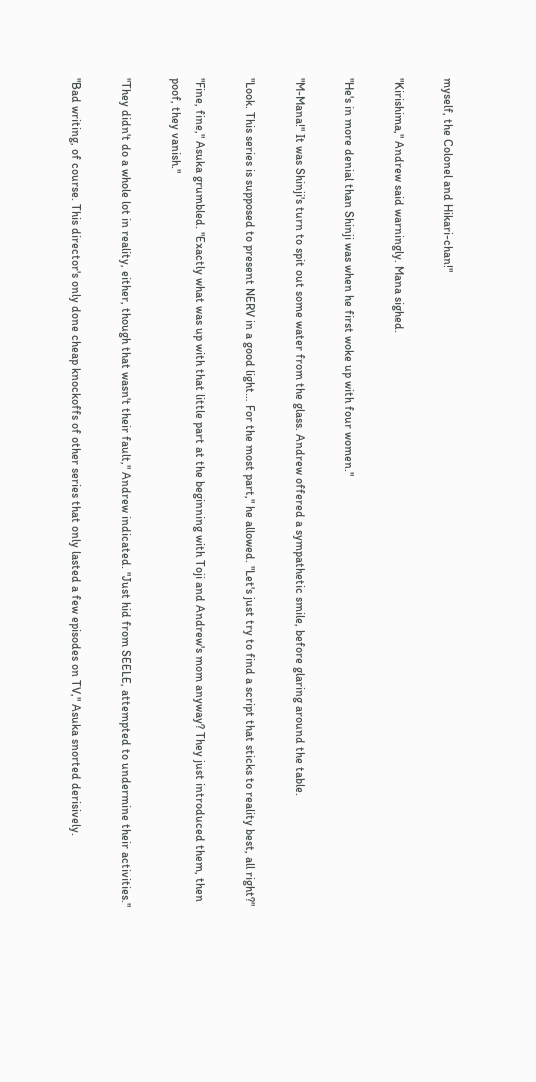myself, the Colonel and Hikari-chan!"

"Kirishima," Andrew said warningly. Mana sighed.

"He's in more denial than Shinji was when he first woke up with four women."

"M-Mana!" It was Shinji's turn to spit out some water from the glass. Andrew offered a sympathetic smile, before glaring around the table.

"Look. This series is supposed to present NERV in a good light… For the most part," he allowed. "Let's just try to find a script that sticks to reality best, all right?"

"Fine, fine," Asuka grumbled. "Exactly what was up with that little part at the beginning with Toji and Andrew's mom anyway? They just introduced them, then poof, they vanish."

"They didn't do a whole lot in reality, either, though that wasn't their fault," Andrew indicated. "Just hid from SEELE, attempted to undermine their activities."

"Bad writing, of course. This director's only done cheap knockoffs of other series that only lasted a few episodes on TV," Asuka snorted derisively.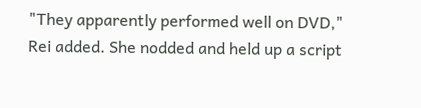"They apparently performed well on DVD," Rei added. She nodded and held up a script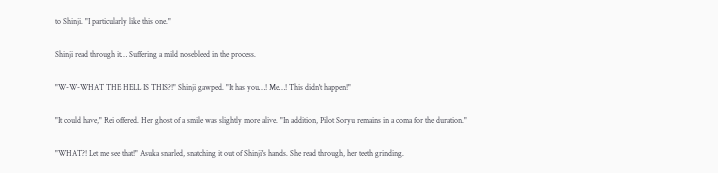to Shinji. "I particularly like this one."

Shinji read through it… Suffering a mild nosebleed in the process.

"W-W-WHAT THE HELL IS THIS?!" Shinji gawped. "It has you…! Me…! This didn't happen!"

"It could have," Rei offered. Her ghost of a smile was slightly more alive. "In addition, Pilot Soryu remains in a coma for the duration."

"WHAT?! Let me see that!" Asuka snarled, snatching it out of Shinji's hands. She read through, her teeth grinding.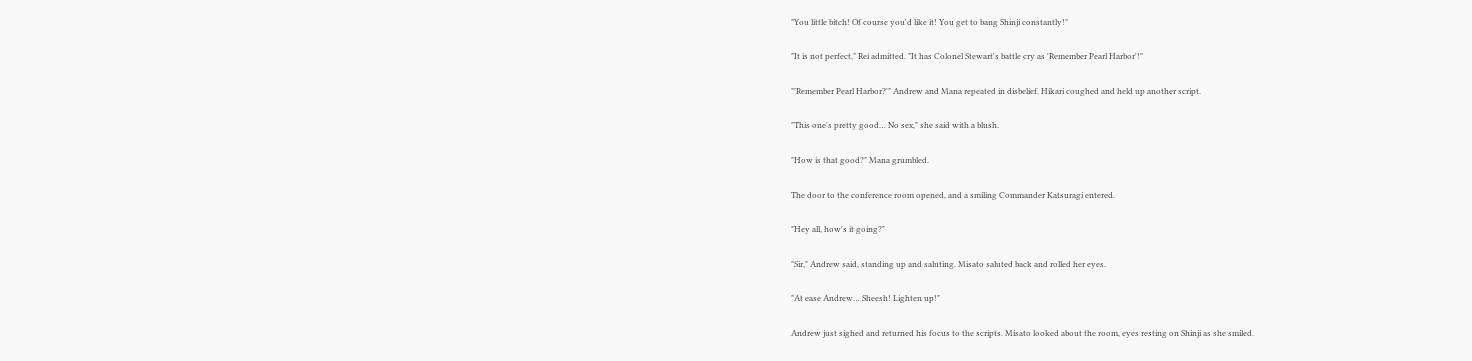"You little bitch! Of course you'd like it! You get to bang Shinji constantly!"

"It is not perfect," Rei admitted. "It has Colonel Stewart's battle cry as 'Remember Pearl Harbor'!"

"'Remember Pearl Harbor?'" Andrew and Mana repeated in disbelief. Hikari coughed and held up another script.

"This one's pretty good… No sex," she said with a blush.

"How is that good?" Mana grumbled.

The door to the conference room opened, and a smiling Commander Katsuragi entered.

"Hey all, how's it going?"

"Sir," Andrew said, standing up and saluting. Misato saluted back and rolled her eyes.

"At ease Andrew… Sheesh! Lighten up!"

Andrew just sighed and returned his focus to the scripts. Misato looked about the room, eyes resting on Shinji as she smiled.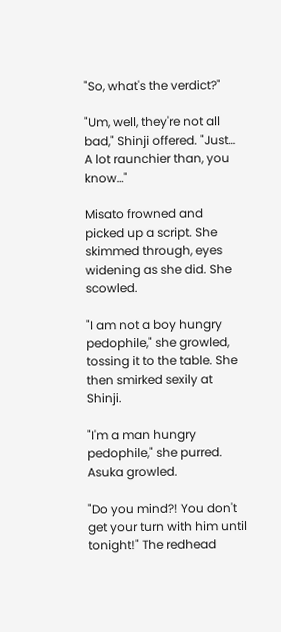"So, what's the verdict?"

"Um, well, they're not all bad," Shinji offered. "Just… A lot raunchier than, you know…"

Misato frowned and picked up a script. She skimmed through, eyes widening as she did. She scowled.

"I am not a boy hungry pedophile," she growled, tossing it to the table. She then smirked sexily at Shinji.

"I'm a man hungry pedophile," she purred. Asuka growled.

"Do you mind?! You don't get your turn with him until tonight!" The redhead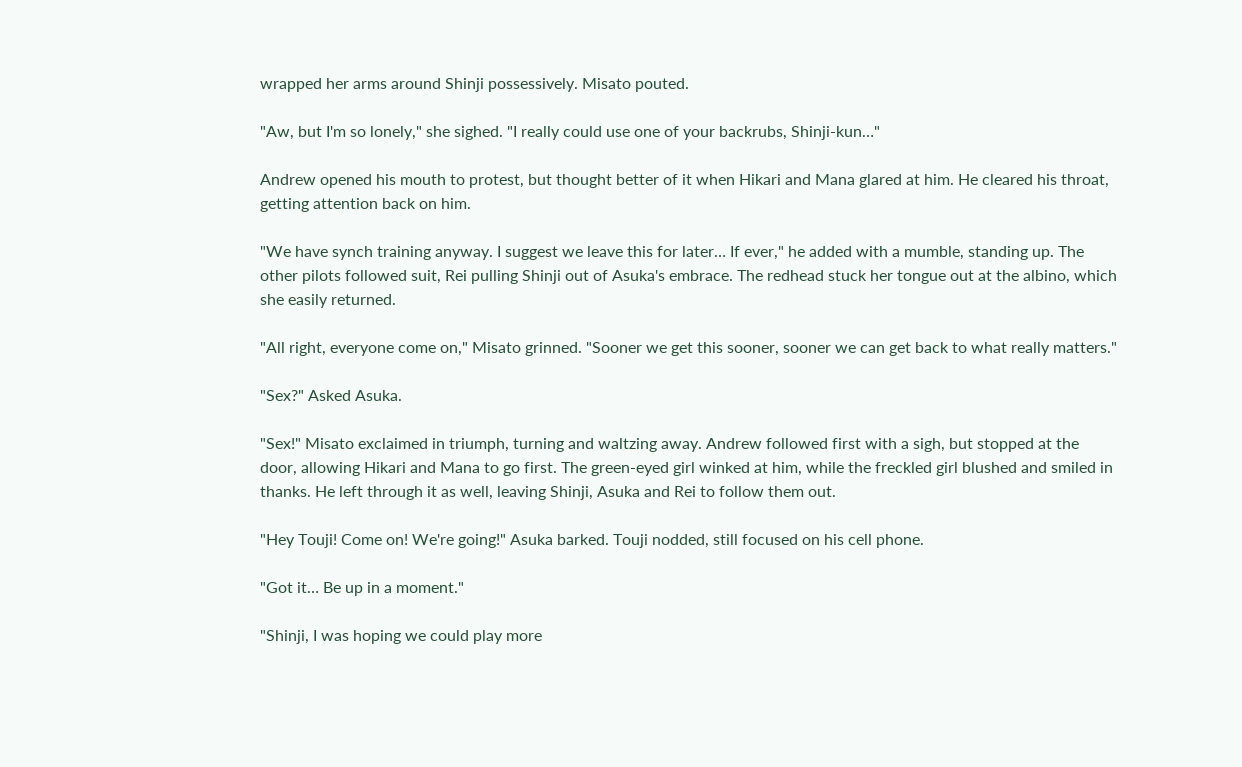wrapped her arms around Shinji possessively. Misato pouted.

"Aw, but I'm so lonely," she sighed. "I really could use one of your backrubs, Shinji-kun…"

Andrew opened his mouth to protest, but thought better of it when Hikari and Mana glared at him. He cleared his throat, getting attention back on him.

"We have synch training anyway. I suggest we leave this for later… If ever," he added with a mumble, standing up. The other pilots followed suit, Rei pulling Shinji out of Asuka's embrace. The redhead stuck her tongue out at the albino, which she easily returned.

"All right, everyone come on," Misato grinned. "Sooner we get this sooner, sooner we can get back to what really matters."

"Sex?" Asked Asuka.

"Sex!" Misato exclaimed in triumph, turning and waltzing away. Andrew followed first with a sigh, but stopped at the door, allowing Hikari and Mana to go first. The green-eyed girl winked at him, while the freckled girl blushed and smiled in thanks. He left through it as well, leaving Shinji, Asuka and Rei to follow them out.

"Hey Touji! Come on! We're going!" Asuka barked. Touji nodded, still focused on his cell phone.

"Got it… Be up in a moment."

"Shinji, I was hoping we could play more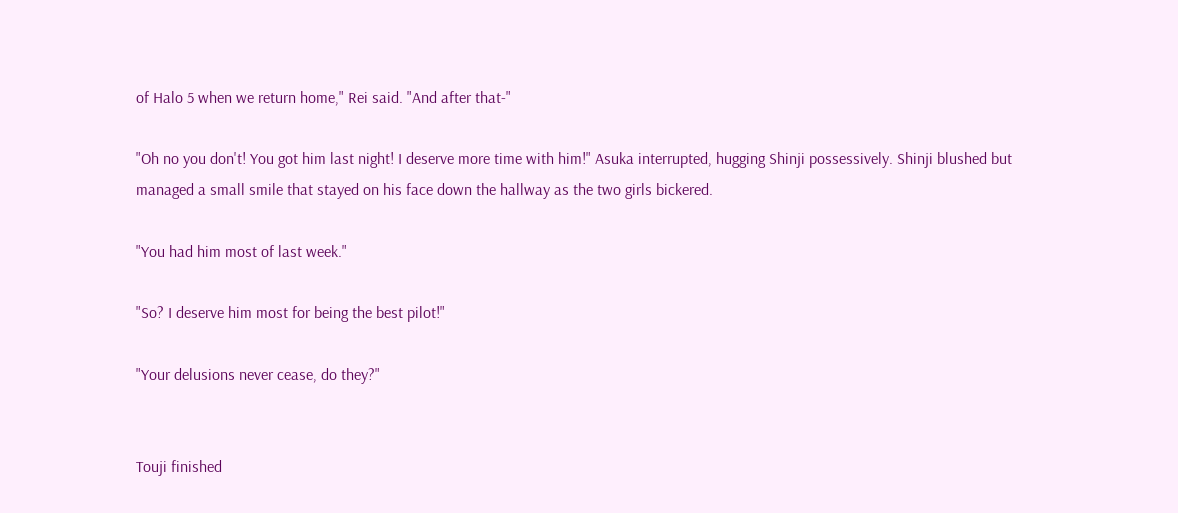of Halo 5 when we return home," Rei said. "And after that-"

"Oh no you don't! You got him last night! I deserve more time with him!" Asuka interrupted, hugging Shinji possessively. Shinji blushed but managed a small smile that stayed on his face down the hallway as the two girls bickered.

"You had him most of last week."

"So? I deserve him most for being the best pilot!"

"Your delusions never cease, do they?"


Touji finished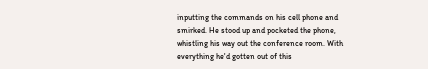inputting the commands on his cell phone and smirked. He stood up and pocketed the phone, whistling his way out the conference room. With everything he'd gotten out of this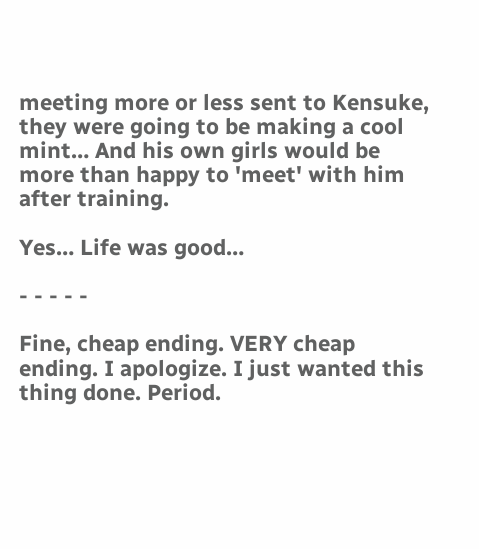meeting more or less sent to Kensuke, they were going to be making a cool mint… And his own girls would be more than happy to 'meet' with him after training.

Yes… Life was good…

- - - - -

Fine, cheap ending. VERY cheap ending. I apologize. I just wanted this thing done. Period.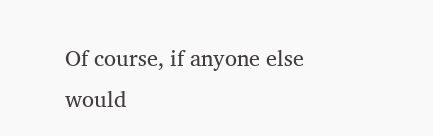Of course, if anyone else would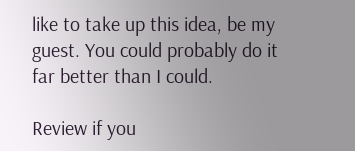like to take up this idea, be my guest. You could probably do it far better than I could.

Review if you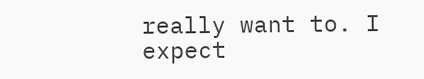really want to. I expect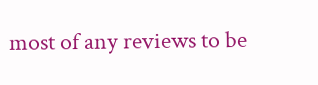most of any reviews to be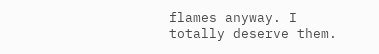flames anyway. I totally deserve them.